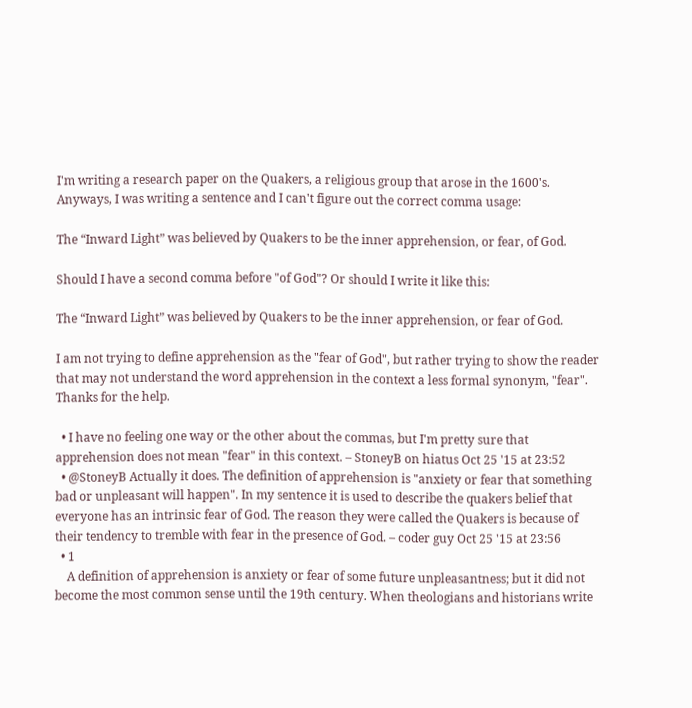I'm writing a research paper on the Quakers, a religious group that arose in the 1600's. Anyways, I was writing a sentence and I can't figure out the correct comma usage:

The “Inward Light” was believed by Quakers to be the inner apprehension, or fear, of God.

Should I have a second comma before "of God"? Or should I write it like this:

The “Inward Light” was believed by Quakers to be the inner apprehension, or fear of God.

I am not trying to define apprehension as the "fear of God", but rather trying to show the reader that may not understand the word apprehension in the context a less formal synonym, "fear". Thanks for the help.

  • I have no feeling one way or the other about the commas, but I'm pretty sure that apprehension does not mean "fear" in this context. – StoneyB on hiatus Oct 25 '15 at 23:52
  • @StoneyB Actually it does. The definition of apprehension is "anxiety or fear that something bad or unpleasant will happen". In my sentence it is used to describe the quakers belief that everyone has an intrinsic fear of God. The reason they were called the Quakers is because of their tendency to tremble with fear in the presence of God. – coder guy Oct 25 '15 at 23:56
  • 1
    A definition of apprehension is anxiety or fear of some future unpleasantness; but it did not become the most common sense until the 19th century. When theologians and historians write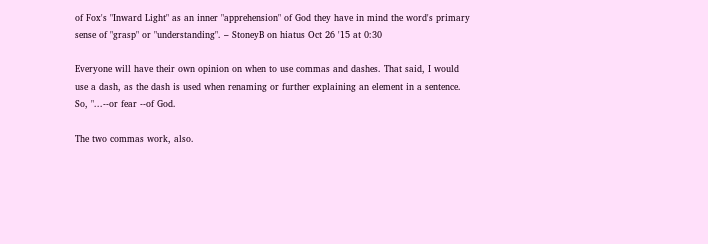of Fox's "Inward Light" as an inner "apprehension" of God they have in mind the word's primary sense of "grasp" or "understanding". – StoneyB on hiatus Oct 26 '15 at 0:30

Everyone will have their own opinion on when to use commas and dashes. That said, I would use a dash, as the dash is used when renaming or further explaining an element in a sentence. So, "...--or fear --of God.

The two commas work, also.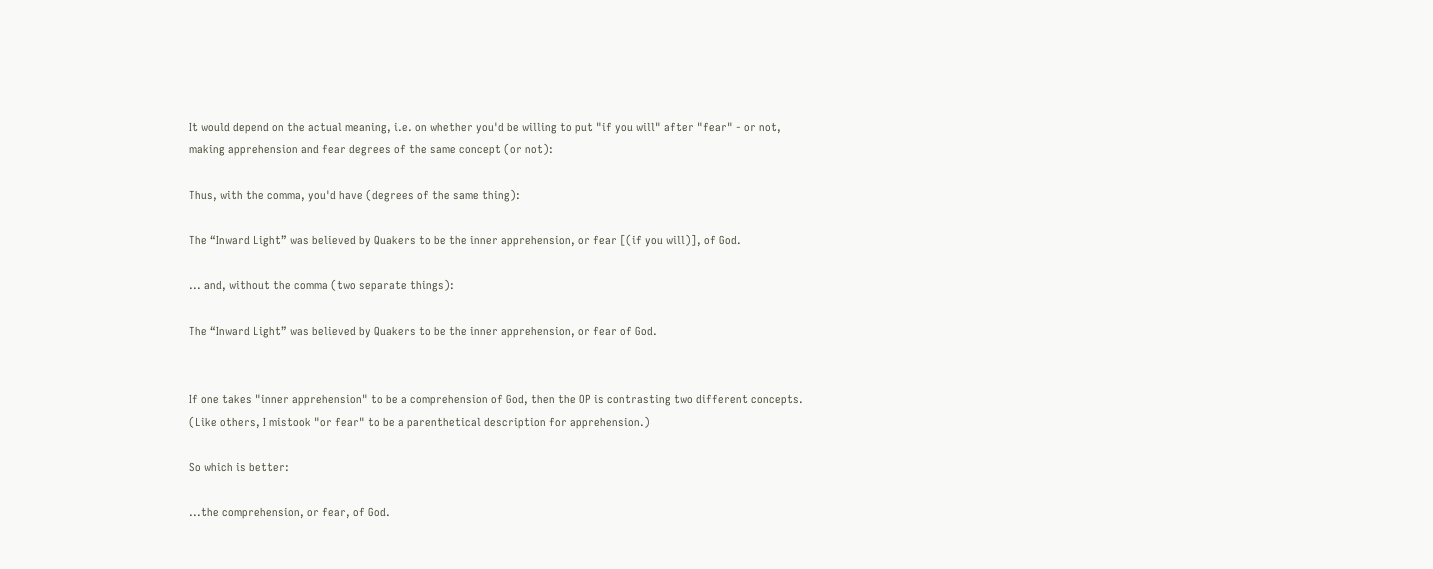It would depend on the actual meaning, i.e. on whether you'd be willing to put "if you will" after "fear" - or not, making apprehension and fear degrees of the same concept (or not):

Thus, with the comma, you'd have (degrees of the same thing):

The “Inward Light” was believed by Quakers to be the inner apprehension, or fear [(if you will)], of God.

... and, without the comma (two separate things):

The “Inward Light” was believed by Quakers to be the inner apprehension, or fear of God.


If one takes "inner apprehension" to be a comprehension of God, then the OP is contrasting two different concepts. (Like others, I mistook "or fear" to be a parenthetical description for apprehension.)

So which is better:

...the comprehension, or fear, of God.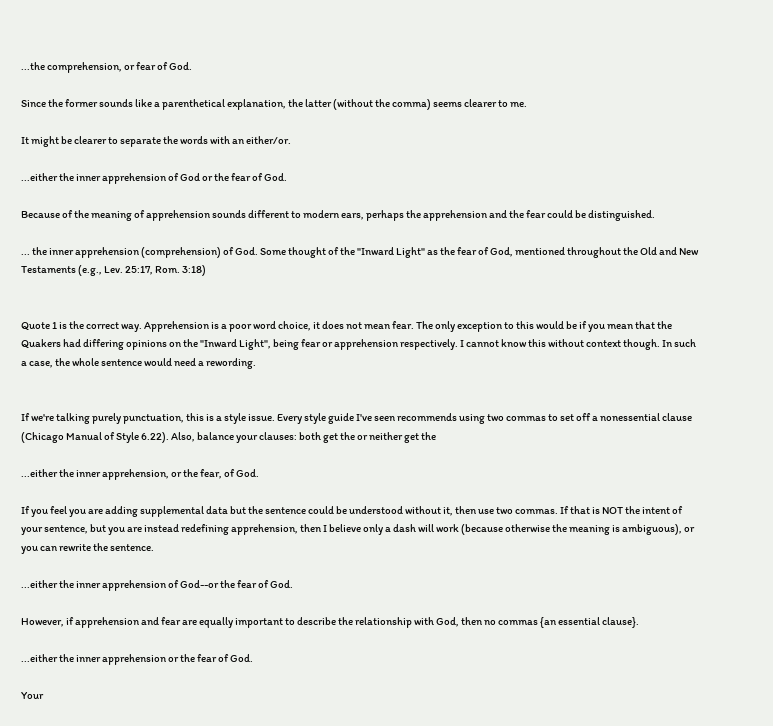...the comprehension, or fear of God.

Since the former sounds like a parenthetical explanation, the latter (without the comma) seems clearer to me.

It might be clearer to separate the words with an either/or.

...either the inner apprehension of God or the fear of God.

Because of the meaning of apprehension sounds different to modern ears, perhaps the apprehension and the fear could be distinguished.

... the inner apprehension (comprehension) of God. Some thought of the "Inward Light" as the fear of God, mentioned throughout the Old and New Testaments (e.g., Lev. 25:17, Rom. 3:18)


Quote 1 is the correct way. Apprehension is a poor word choice, it does not mean fear. The only exception to this would be if you mean that the Quakers had differing opinions on the "Inward Light", being fear or apprehension respectively. I cannot know this without context though. In such a case, the whole sentence would need a rewording.


If we're talking purely punctuation, this is a style issue. Every style guide I've seen recommends using two commas to set off a nonessential clause (Chicago Manual of Style 6.22). Also, balance your clauses: both get the or neither get the

...either the inner apprehension, or the fear, of God.

If you feel you are adding supplemental data but the sentence could be understood without it, then use two commas. If that is NOT the intent of your sentence, but you are instead redefining apprehension, then I believe only a dash will work (because otherwise the meaning is ambiguous), or you can rewrite the sentence.

...either the inner apprehension of God--or the fear of God.

However, if apprehension and fear are equally important to describe the relationship with God, then no commas {an essential clause}.

...either the inner apprehension or the fear of God.

Your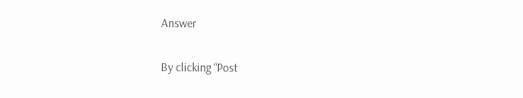Answer

By clicking “Post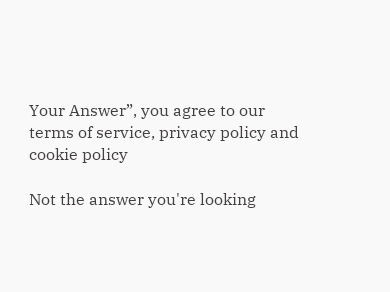Your Answer”, you agree to our terms of service, privacy policy and cookie policy

Not the answer you're looking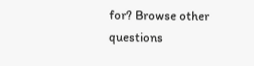for? Browse other questions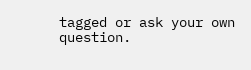tagged or ask your own question.